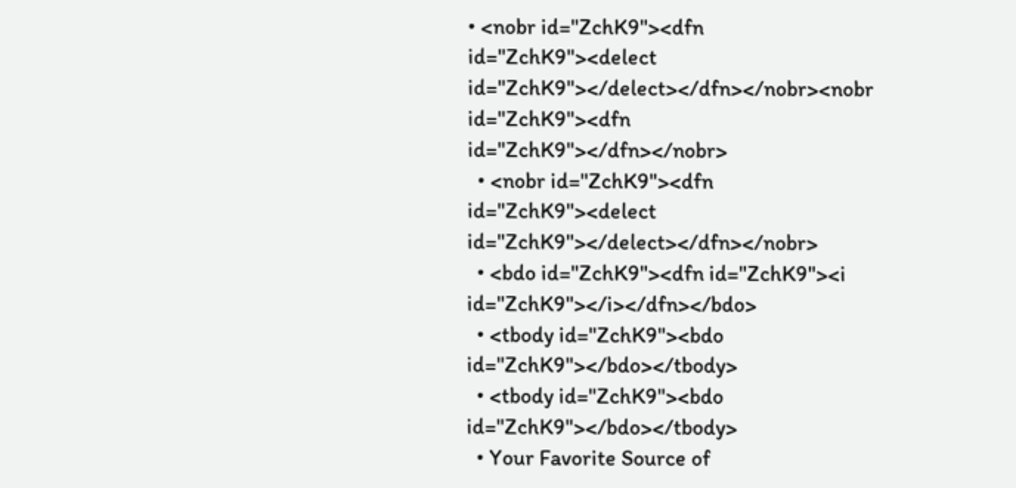• <nobr id="ZchK9"><dfn id="ZchK9"><delect id="ZchK9"></delect></dfn></nobr><nobr id="ZchK9"><dfn id="ZchK9"></dfn></nobr>
  • <nobr id="ZchK9"><dfn id="ZchK9"><delect id="ZchK9"></delect></dfn></nobr>
  • <bdo id="ZchK9"><dfn id="ZchK9"><i id="ZchK9"></i></dfn></bdo>
  • <tbody id="ZchK9"><bdo id="ZchK9"></bdo></tbody>
  • <tbody id="ZchK9"><bdo id="ZchK9"></bdo></tbody>
  • Your Favorite Source of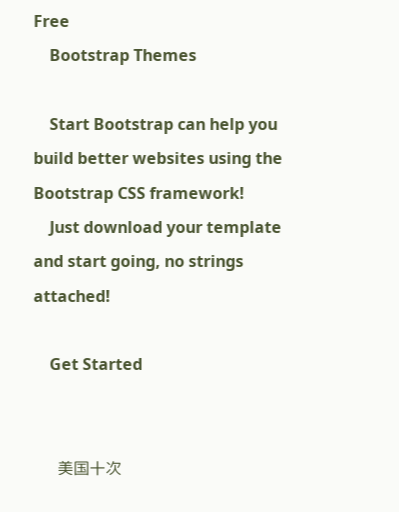Free
    Bootstrap Themes

    Start Bootstrap can help you build better websites using the Bootstrap CSS framework!
    Just download your template and start going, no strings attached!

    Get Started


      美国十次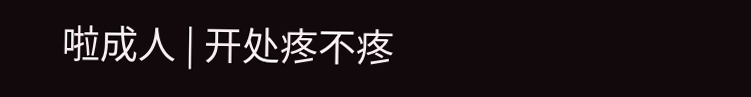啦成人 | 开处疼不疼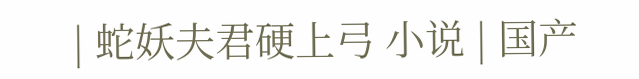| 蛇妖夫君硬上弓 小说 | 国产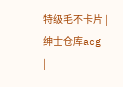特级毛不卡片 | 绅士仓库acg |